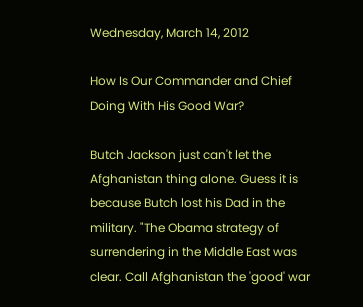Wednesday, March 14, 2012

How Is Our Commander and Chief Doing With His Good War?

Butch Jackson just can't let the Afghanistan thing alone. Guess it is because Butch lost his Dad in the military. "The Obama strategy of surrendering in the Middle East was clear. Call Afghanistan the 'good' war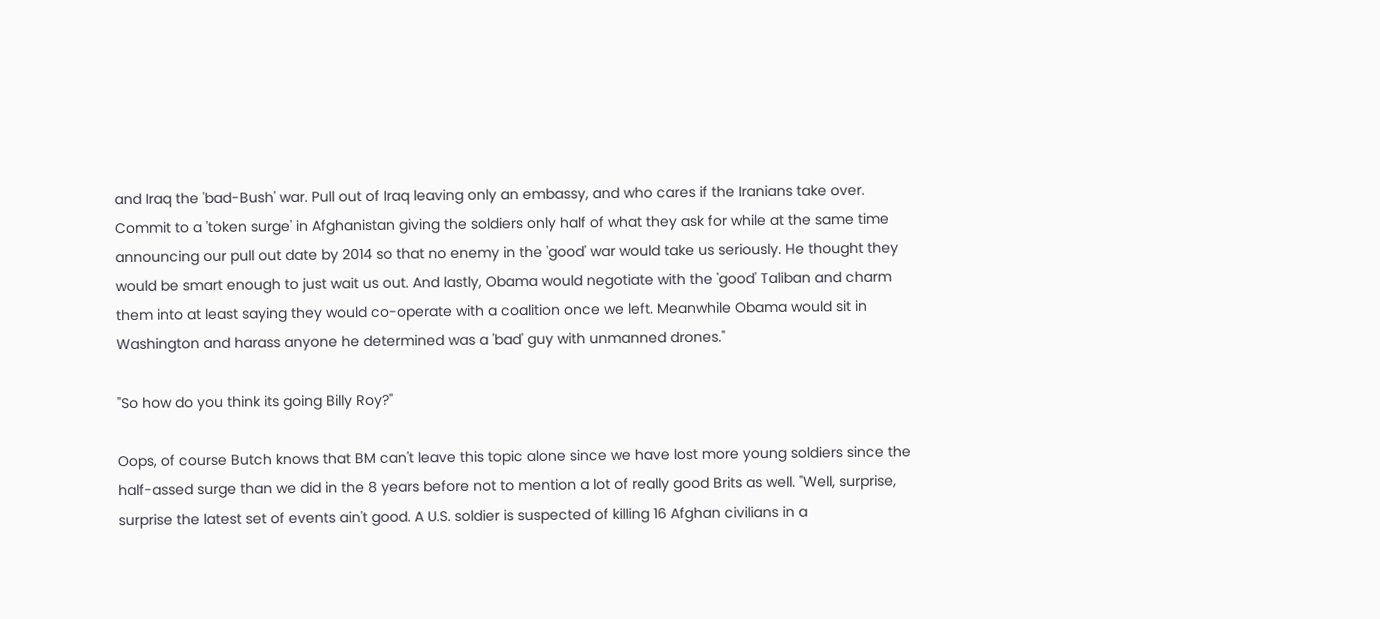and Iraq the 'bad-Bush' war. Pull out of Iraq leaving only an embassy, and who cares if the Iranians take over. Commit to a 'token surge' in Afghanistan giving the soldiers only half of what they ask for while at the same time announcing our pull out date by 2014 so that no enemy in the 'good' war would take us seriously. He thought they would be smart enough to just wait us out. And lastly, Obama would negotiate with the 'good' Taliban and charm them into at least saying they would co-operate with a coalition once we left. Meanwhile Obama would sit in Washington and harass anyone he determined was a 'bad' guy with unmanned drones."

"So how do you think its going Billy Roy?"

Oops, of course Butch knows that BM can't leave this topic alone since we have lost more young soldiers since the half-assed surge than we did in the 8 years before not to mention a lot of really good Brits as well. "Well, surprise, surprise the latest set of events ain't good. A U.S. soldier is suspected of killing 16 Afghan civilians in a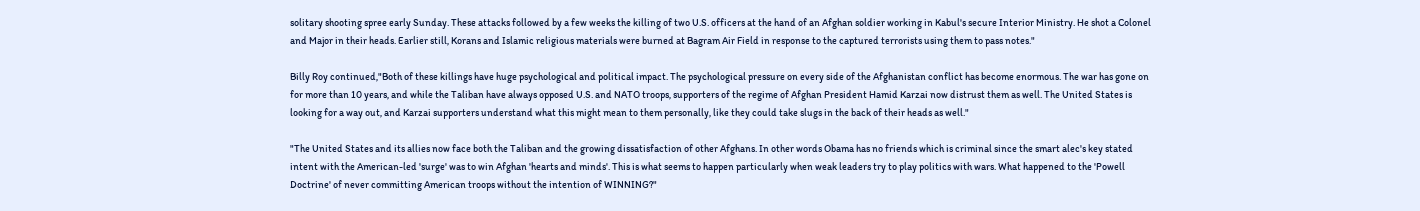solitary shooting spree early Sunday. These attacks followed by a few weeks the killing of two U.S. officers at the hand of an Afghan soldier working in Kabul's secure Interior Ministry. He shot a Colonel and Major in their heads. Earlier still, Korans and Islamic religious materials were burned at Bagram Air Field in response to the captured terrorists using them to pass notes."

Billy Roy continued,"Both of these killings have huge psychological and political impact. The psychological pressure on every side of the Afghanistan conflict has become enormous. The war has gone on for more than 10 years, and while the Taliban have always opposed U.S. and NATO troops, supporters of the regime of Afghan President Hamid Karzai now distrust them as well. The United States is looking for a way out, and Karzai supporters understand what this might mean to them personally, like they could take slugs in the back of their heads as well."

"The United States and its allies now face both the Taliban and the growing dissatisfaction of other Afghans. In other words Obama has no friends which is criminal since the smart alec's key stated intent with the American-led 'surge' was to win Afghan 'hearts and minds'. This is what seems to happen particularly when weak leaders try to play politics with wars. What happened to the 'Powell Doctrine' of never committing American troops without the intention of WINNING?"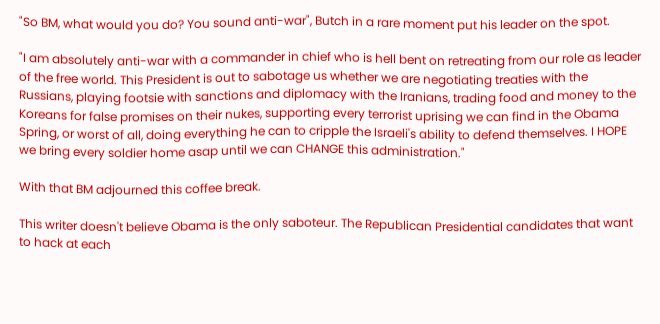"So BM, what would you do? You sound anti-war", Butch in a rare moment put his leader on the spot.

"I am absolutely anti-war with a commander in chief who is hell bent on retreating from our role as leader of the free world. This President is out to sabotage us whether we are negotiating treaties with the Russians, playing footsie with sanctions and diplomacy with the Iranians, trading food and money to the Koreans for false promises on their nukes, supporting every terrorist uprising we can find in the Obama Spring, or worst of all, doing everything he can to cripple the Israeli's ability to defend themselves. I HOPE we bring every soldier home asap until we can CHANGE this administration."

With that BM adjourned this coffee break.

This writer doesn't believe Obama is the only saboteur. The Republican Presidential candidates that want to hack at each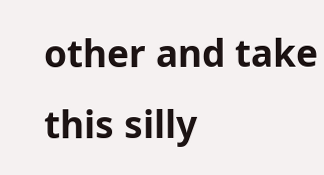other and take this silly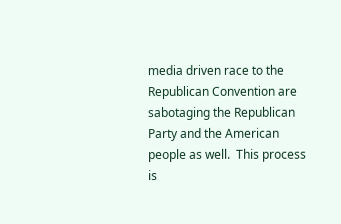media driven race to the Republican Convention are sabotaging the Republican Party and the American people as well.  This process is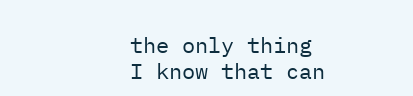the only thing I know that can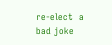re-elect  a bad joke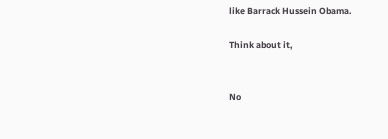like Barrack Hussein Obama.

Think about it,


No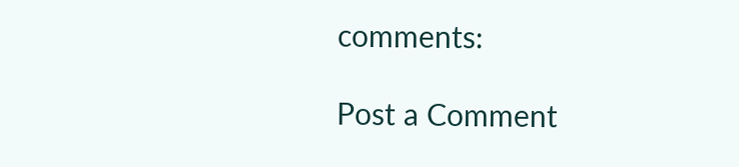comments:

Post a Comment